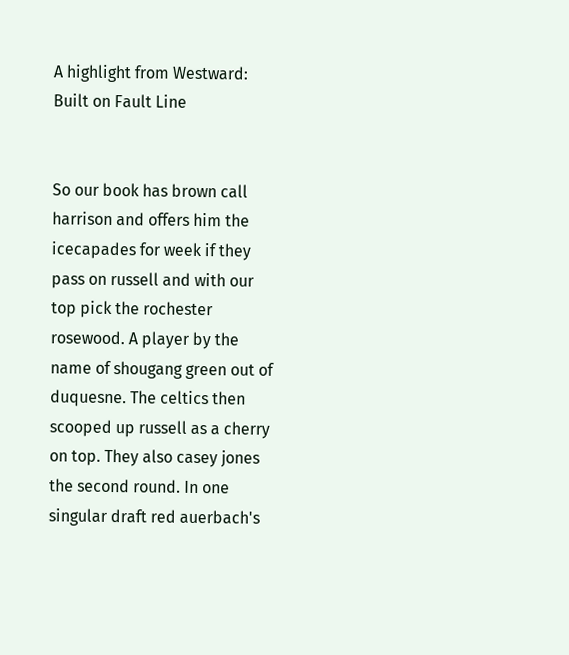A highlight from Westward: Built on Fault Line


So our book has brown call harrison and offers him the icecapades for week if they pass on russell and with our top pick the rochester rosewood. A player by the name of shougang green out of duquesne. The celtics then scooped up russell as a cherry on top. They also casey jones the second round. In one singular draft red auerbach's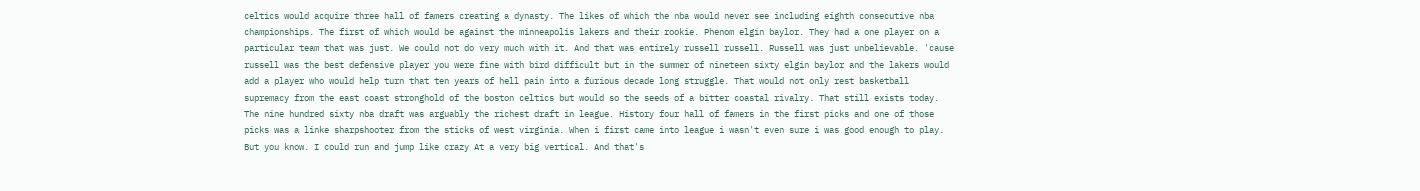celtics would acquire three hall of famers creating a dynasty. The likes of which the nba would never see including eighth consecutive nba championships. The first of which would be against the minneapolis lakers and their rookie. Phenom elgin baylor. They had a one player on a particular team that was just. We could not do very much with it. And that was entirely russell russell. Russell was just unbelievable. 'cause russell was the best defensive player you were fine with bird difficult but in the summer of nineteen sixty elgin baylor and the lakers would add a player who would help turn that ten years of hell pain into a furious decade long struggle. That would not only rest basketball supremacy from the east coast stronghold of the boston celtics but would so the seeds of a bitter coastal rivalry. That still exists today. The nine hundred sixty nba draft was arguably the richest draft in league. History four hall of famers in the first picks and one of those picks was a linke sharpshooter from the sticks of west virginia. When i first came into league i wasn't even sure i was good enough to play. But you know. I could run and jump like crazy At a very big vertical. And that's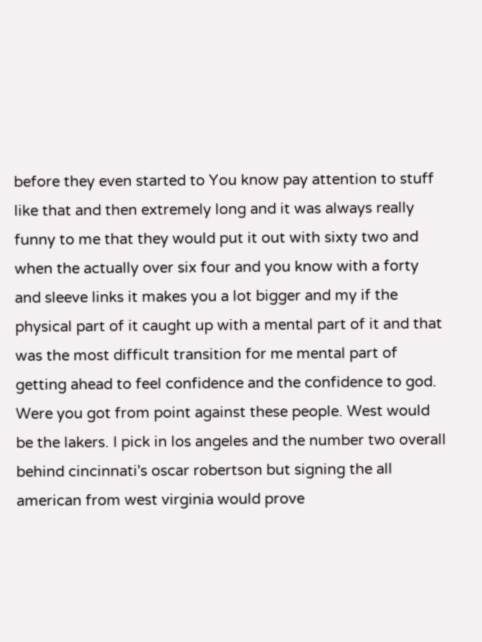before they even started to You know pay attention to stuff like that and then extremely long and it was always really funny to me that they would put it out with sixty two and when the actually over six four and you know with a forty and sleeve links it makes you a lot bigger and my if the physical part of it caught up with a mental part of it and that was the most difficult transition for me mental part of getting ahead to feel confidence and the confidence to god. Were you got from point against these people. West would be the lakers. I pick in los angeles and the number two overall behind cincinnati's oscar robertson but signing the all american from west virginia would prove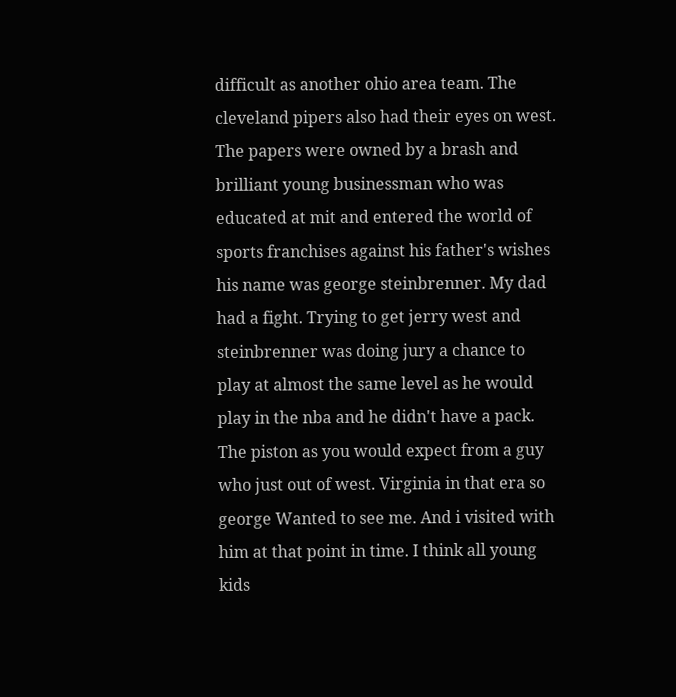difficult as another ohio area team. The cleveland pipers also had their eyes on west. The papers were owned by a brash and brilliant young businessman who was educated at mit and entered the world of sports franchises against his father's wishes his name was george steinbrenner. My dad had a fight. Trying to get jerry west and steinbrenner was doing jury a chance to play at almost the same level as he would play in the nba and he didn't have a pack. The piston as you would expect from a guy who just out of west. Virginia in that era so george Wanted to see me. And i visited with him at that point in time. I think all young kids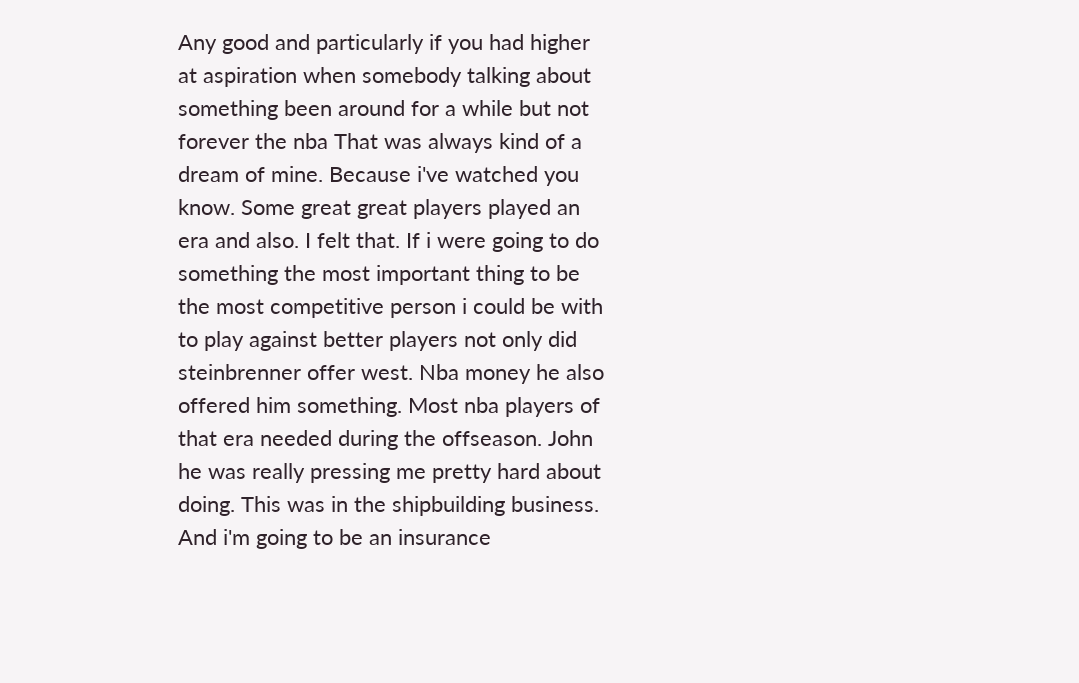Any good and particularly if you had higher at aspiration when somebody talking about something been around for a while but not forever the nba That was always kind of a dream of mine. Because i've watched you know. Some great great players played an era and also. I felt that. If i were going to do something the most important thing to be the most competitive person i could be with to play against better players not only did steinbrenner offer west. Nba money he also offered him something. Most nba players of that era needed during the offseason. John he was really pressing me pretty hard about doing. This was in the shipbuilding business. And i'm going to be an insurance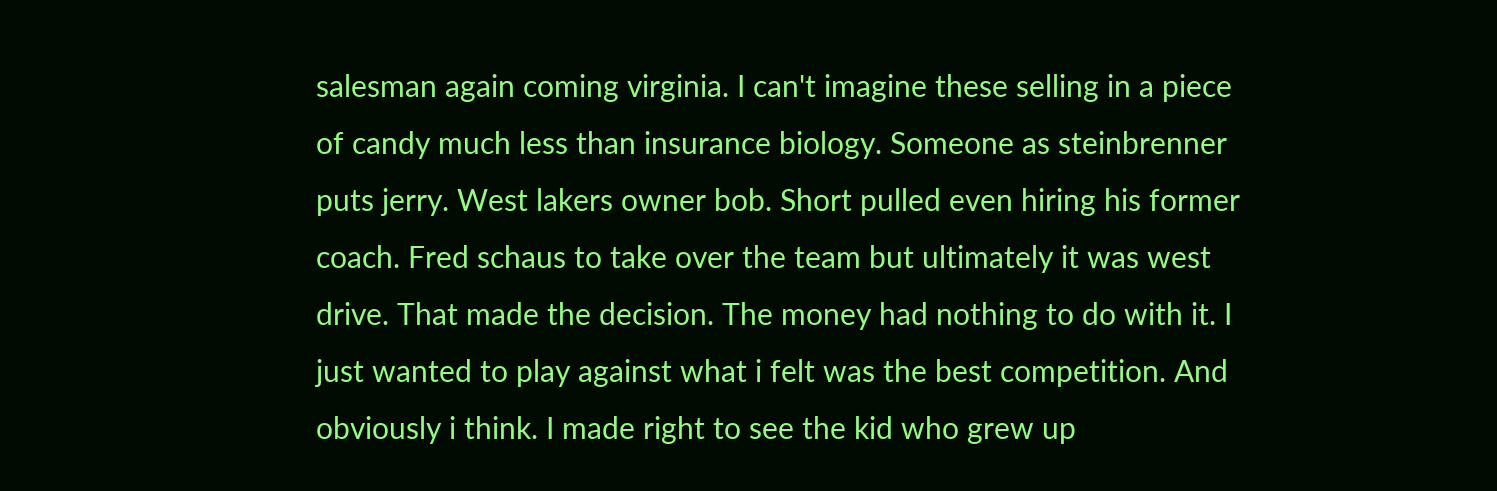salesman again coming virginia. I can't imagine these selling in a piece of candy much less than insurance biology. Someone as steinbrenner puts jerry. West lakers owner bob. Short pulled even hiring his former coach. Fred schaus to take over the team but ultimately it was west drive. That made the decision. The money had nothing to do with it. I just wanted to play against what i felt was the best competition. And obviously i think. I made right to see the kid who grew up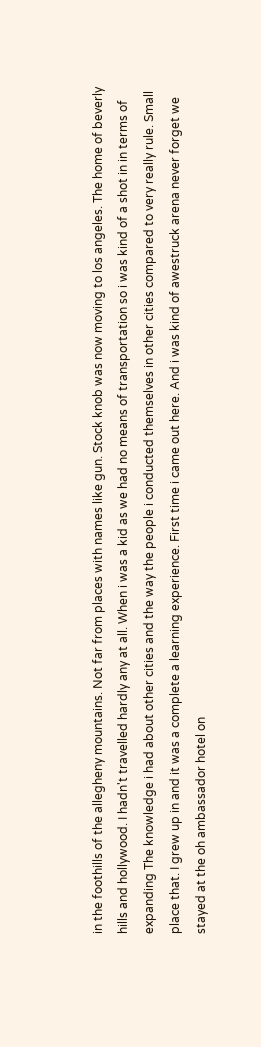in the foothills of the allegheny mountains. Not far from places with names like gun. Stock knob was now moving to los angeles. The home of beverly hills and hollywood. I hadn't travelled hardly any at all. When i was a kid as we had no means of transportation so i was kind of a shot in in terms of expanding The knowledge i had about other cities and the way the people i conducted themselves in other cities compared to very really rule. Small place that. I grew up in and it was a complete a learning experience. First time i came out here. And i was kind of awestruck arena never forget we stayed at the oh ambassador hotel on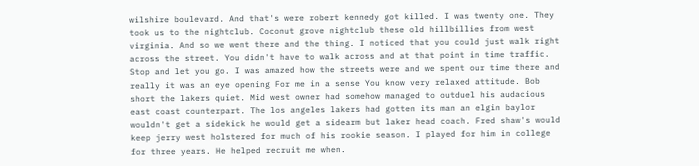wilshire boulevard. And that's were robert kennedy got killed. I was twenty one. They took us to the nightclub. Coconut grove nightclub these old hillbillies from west virginia. And so we went there and the thing. I noticed that you could just walk right across the street. You didn't have to walk across and at that point in time traffic. Stop and let you go. I was amazed how the streets were and we spent our time there and really it was an eye opening For me in a sense You know very relaxed attitude. Bob short the lakers quiet. Mid west owner had somehow managed to outduel his audacious east coast counterpart. The los angeles lakers had gotten its man an elgin baylor wouldn't get a sidekick he would get a sidearm but laker head coach. Fred shaw's would keep jerry west holstered for much of his rookie season. I played for him in college for three years. He helped recruit me when.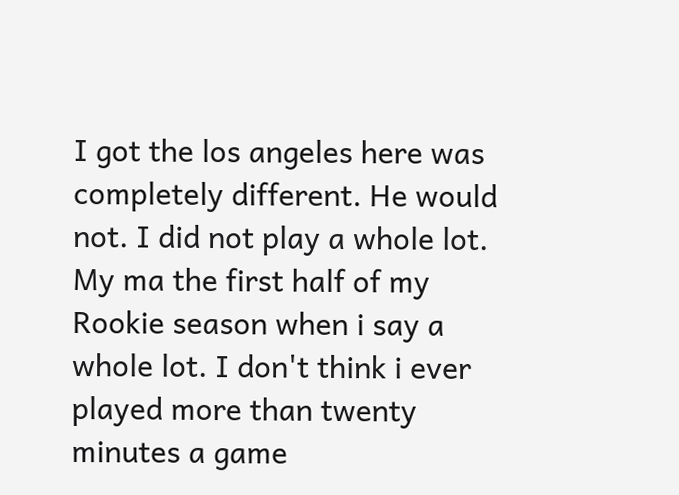I got the los angeles here was completely different. He would not. I did not play a whole lot. My ma the first half of my Rookie season when i say a whole lot. I don't think i ever played more than twenty minutes a game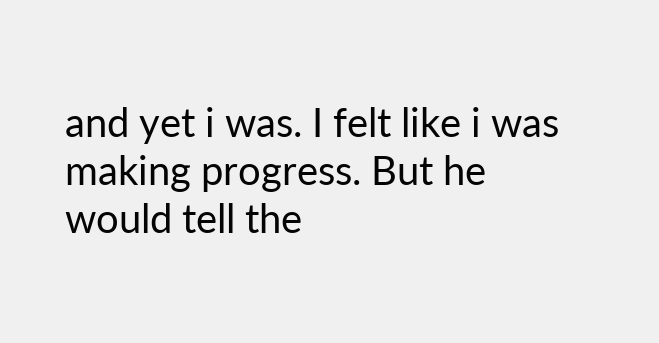and yet i was. I felt like i was making progress. But he would tell the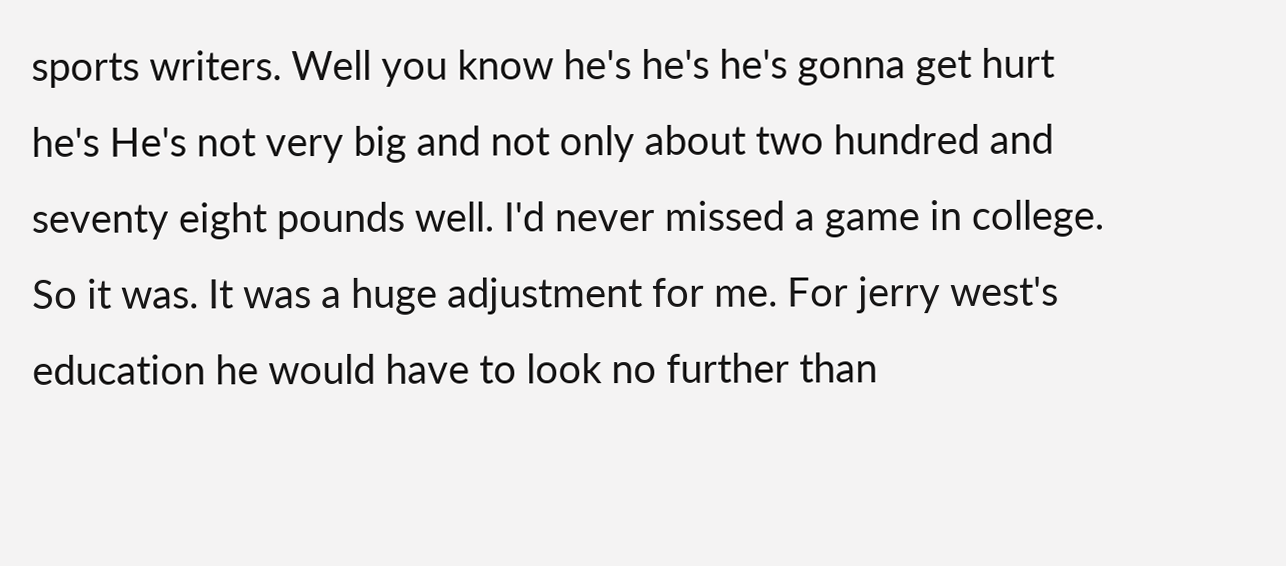sports writers. Well you know he's he's he's gonna get hurt he's He's not very big and not only about two hundred and seventy eight pounds well. I'd never missed a game in college. So it was. It was a huge adjustment for me. For jerry west's education he would have to look no further than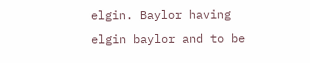elgin. Baylor having elgin baylor and to be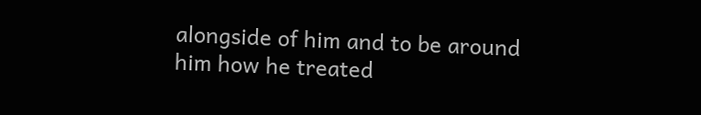alongside of him and to be around him how he treated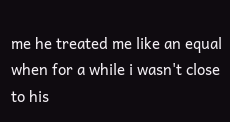me he treated me like an equal when for a while i wasn't close to his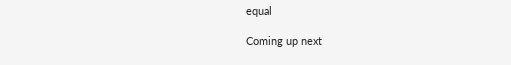equal

Coming up next